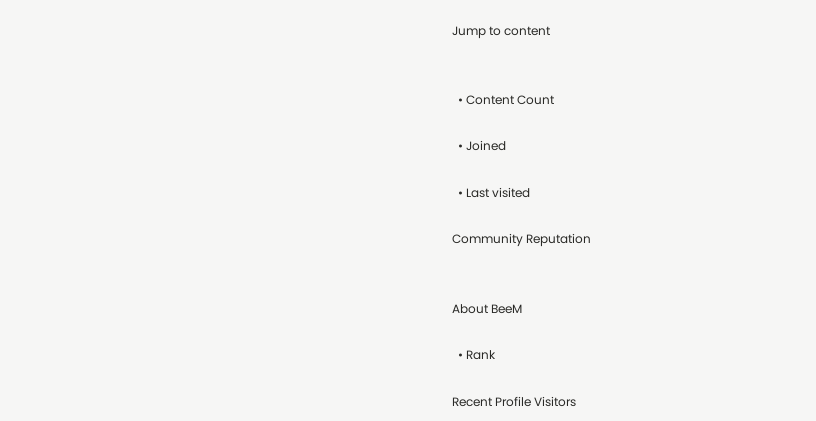Jump to content


  • Content Count

  • Joined

  • Last visited

Community Reputation


About BeeM

  • Rank

Recent Profile Visitors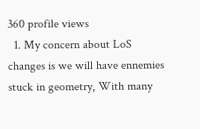360 profile views
  1. My concern about LoS changes is we will have ennemies stuck in geometry, With many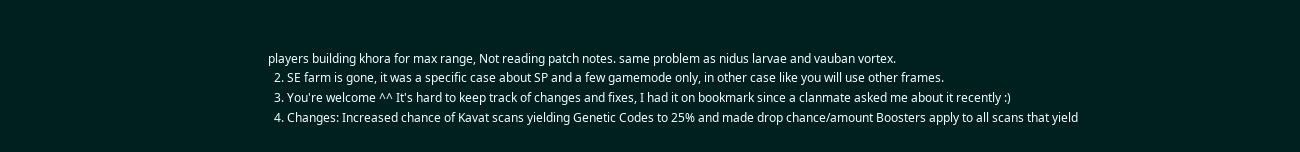players building khora for max range, Not reading patch notes. same problem as nidus larvae and vauban vortex.
  2. SE farm is gone, it was a specific case about SP and a few gamemode only, in other case like you will use other frames.
  3. You're welcome ^^ It's hard to keep track of changes and fixes, I had it on bookmark since a clanmate asked me about it recently :)
  4. Changes: Increased chance of Kavat scans yielding Genetic Codes to 25% and made drop chance/amount Boosters apply to all scans that yield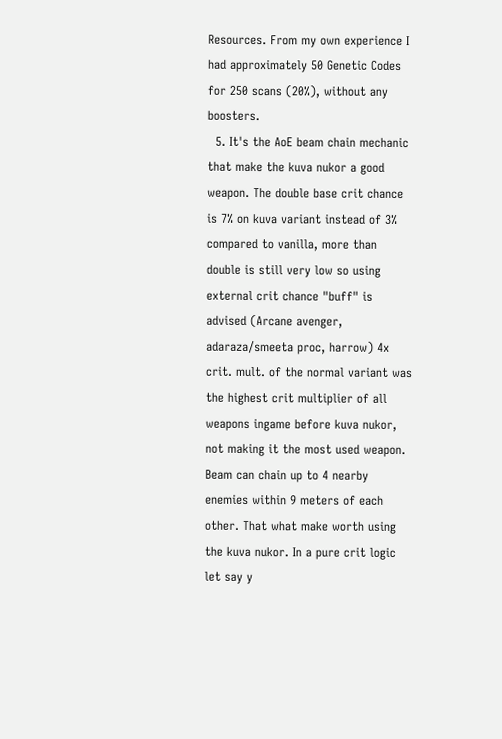Resources. From my own experience I had approximately 50 Genetic Codes for 250 scans (20%), without any boosters.
  5. It's the AoE beam chain mechanic that make the kuva nukor a good weapon. The double base crit chance is 7% on kuva variant instead of 3% compared to vanilla, more than double is still very low so using external crit chance "buff" is advised (Arcane avenger, adaraza/smeeta proc, harrow) 4x crit. mult. of the normal variant was the highest crit multiplier of all weapons ingame before kuva nukor, not making it the most used weapon. Beam can chain up to 4 nearby enemies within 9 meters of each other. That what make worth using the kuva nukor. In a pure crit logic let say y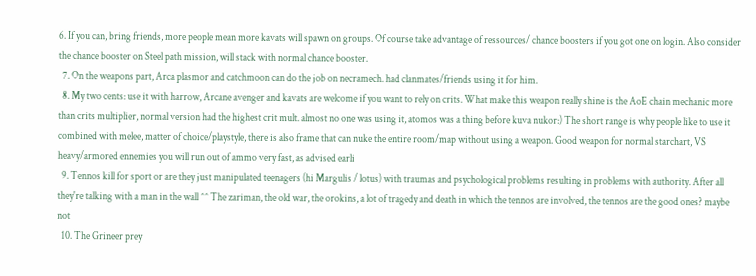6. If you can, bring friends, more people mean more kavats will spawn on groups. Of course take advantage of ressources/ chance boosters if you got one on login. Also consider the chance booster on Steel path mission, will stack with normal chance booster.
  7. On the weapons part, Arca plasmor and catchmoon can do the job on necramech. had clanmates/friends using it for him.
  8. My two cents: use it with harrow, Arcane avenger and kavats are welcome if you want to rely on crits. What make this weapon really shine is the AoE chain mechanic more than crits multiplier, normal version had the highest crit mult. almost no one was using it, atomos was a thing before kuva nukor:) The short range is why people like to use it combined with melee, matter of choice/playstyle, there is also frame that can nuke the entire room/map without using a weapon. Good weapon for normal starchart, VS heavy/armored ennemies you will run out of ammo very fast, as advised earli
  9. Tennos kill for sport or are they just manipulated teenagers (hi Margulis / lotus) with traumas and psychological problems resulting in problems with authority. After all they're talking with a man in the wall ^^ The zariman, the old war, the orokins, a lot of tragedy and death in which the tennos are involved, the tennos are the good ones? maybe not
  10. The Grineer prey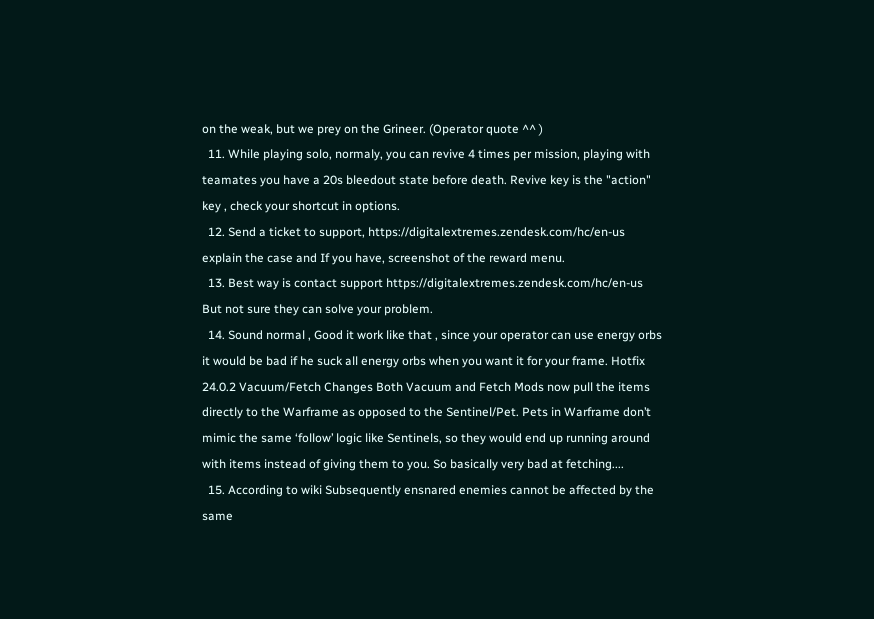on the weak, but we prey on the Grineer. (Operator quote ^^ )
  11. While playing solo, normaly, you can revive 4 times per mission, playing with teamates you have a 20s bleedout state before death. Revive key is the "action" key , check your shortcut in options.
  12. Send a ticket to support, https://digitalextremes.zendesk.com/hc/en-us explain the case and If you have, screenshot of the reward menu.
  13. Best way is contact support https://digitalextremes.zendesk.com/hc/en-us But not sure they can solve your problem.
  14. Sound normal , Good it work like that , since your operator can use energy orbs it would be bad if he suck all energy orbs when you want it for your frame. Hotfix 24.0.2 Vacuum/Fetch Changes Both Vacuum and Fetch Mods now pull the items directly to the Warframe as opposed to the Sentinel/Pet. Pets in Warframe don’t mimic the same ‘follow’ logic like Sentinels, so they would end up running around with items instead of giving them to you. So basically very bad at fetching....
  15. According to wiki Subsequently ensnared enemies cannot be affected by the same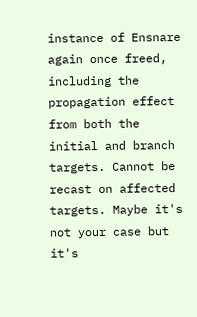instance of Ensnare again once freed, including the propagation effect from both the initial and branch targets. Cannot be recast on affected targets. Maybe it's not your case but it's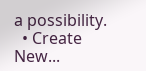a possibility.
  • Create New...